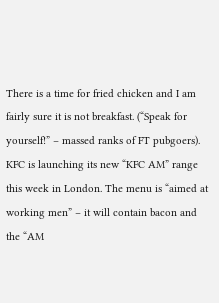There is a time for fried chicken and I am fairly sure it is not breakfast. (“Speak for yourself!” – massed ranks of FT pubgoers). KFC is launching its new “KFC AM” range this week in London. The menu is “aimed at working men” – it will contain bacon and the “AM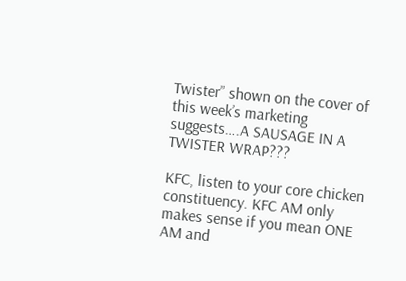Twister” shown on the cover of this week’s marketing suggests….A SAUSAGE IN A TWISTER WRAP???

KFC, listen to your core chicken constituency. KFC AM only makes sense if you mean ONE AM and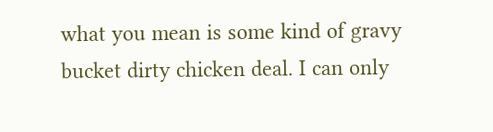what you mean is some kind of gravy bucket dirty chicken deal. I can only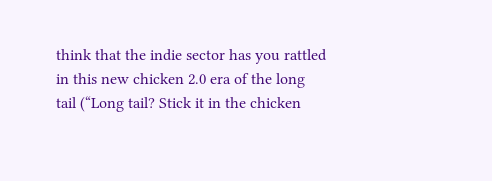think that the indie sector has you rattled in this new chicken 2.0 era of the long tail (“Long tail? Stick it in the chicken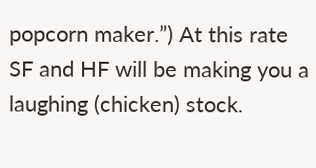popcorn maker.”) At this rate SF and HF will be making you a laughing (chicken) stock.